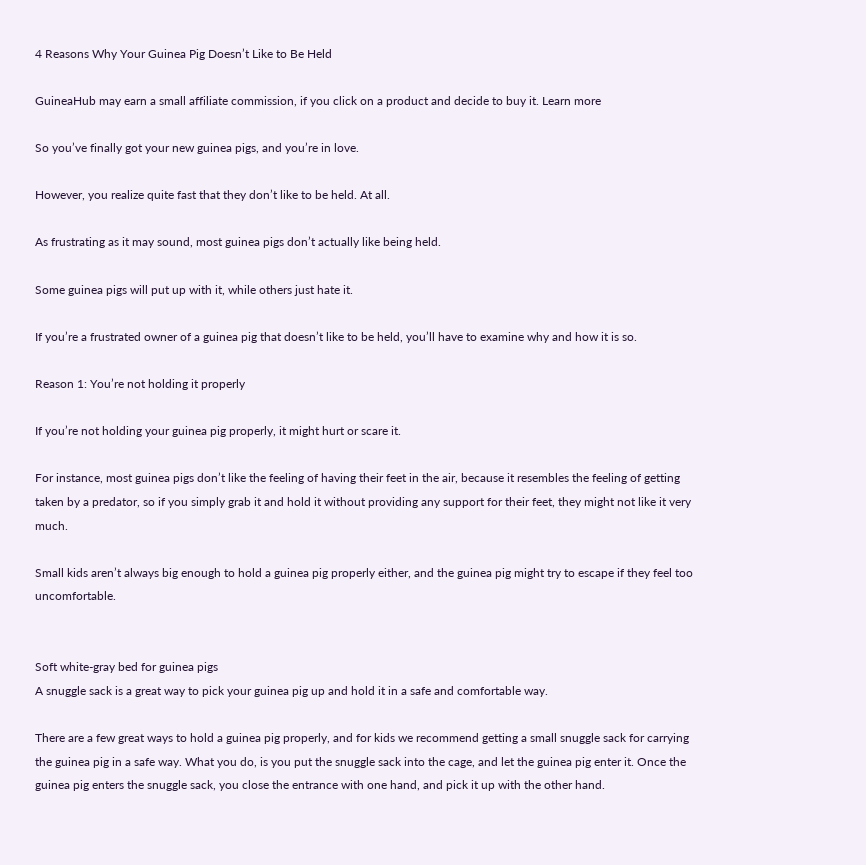4 Reasons Why Your Guinea Pig Doesn’t Like to Be Held

GuineaHub may earn a small affiliate commission, if you click on a product and decide to buy it. Learn more

So you’ve finally got your new guinea pigs, and you’re in love.

However, you realize quite fast that they don’t like to be held. At all.

As frustrating as it may sound, most guinea pigs don’t actually like being held.

Some guinea pigs will put up with it, while others just hate it.

If you’re a frustrated owner of a guinea pig that doesn’t like to be held, you’ll have to examine why and how it is so.

Reason 1: You’re not holding it properly

If you’re not holding your guinea pig properly, it might hurt or scare it.

For instance, most guinea pigs don’t like the feeling of having their feet in the air, because it resembles the feeling of getting taken by a predator, so if you simply grab it and hold it without providing any support for their feet, they might not like it very much.

Small kids aren’t always big enough to hold a guinea pig properly either, and the guinea pig might try to escape if they feel too uncomfortable.


Soft white-gray bed for guinea pigs
A snuggle sack is a great way to pick your guinea pig up and hold it in a safe and comfortable way.

There are a few great ways to hold a guinea pig properly, and for kids we recommend getting a small snuggle sack for carrying the guinea pig in a safe way. What you do, is you put the snuggle sack into the cage, and let the guinea pig enter it. Once the guinea pig enters the snuggle sack, you close the entrance with one hand, and pick it up with the other hand.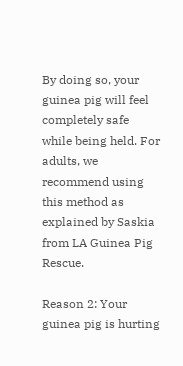By doing so, your guinea pig will feel completely safe while being held. For adults, we recommend using this method as explained by Saskia from LA Guinea Pig Rescue.

Reason 2: Your guinea pig is hurting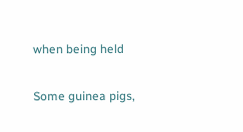when being held

Some guinea pigs,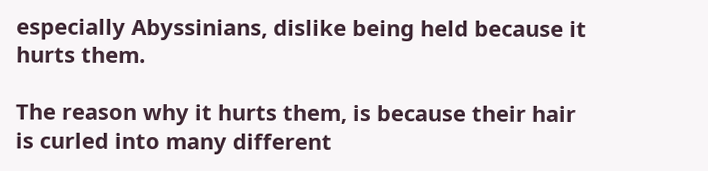especially Abyssinians, dislike being held because it hurts them.

The reason why it hurts them, is because their hair is curled into many different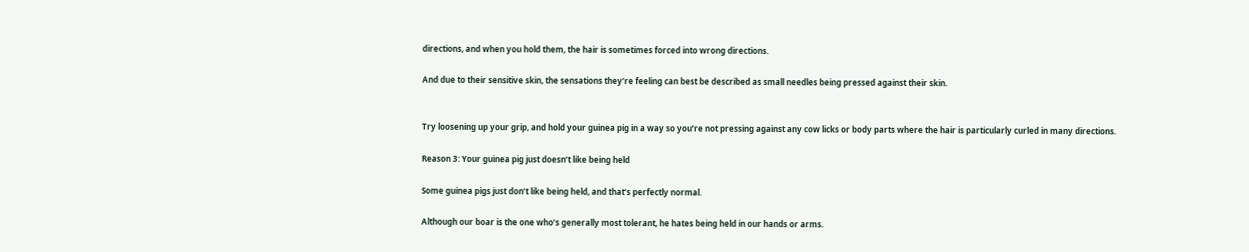directions, and when you hold them, the hair is sometimes forced into wrong directions.

And due to their sensitive skin, the sensations they’re feeling can best be described as small needles being pressed against their skin.


Try loosening up your grip, and hold your guinea pig in a way so you’re not pressing against any cow licks or body parts where the hair is particularly curled in many directions.

Reason 3: Your guinea pig just doesn’t like being held

Some guinea pigs just don’t like being held, and that’s perfectly normal.

Although our boar is the one who’s generally most tolerant, he hates being held in our hands or arms.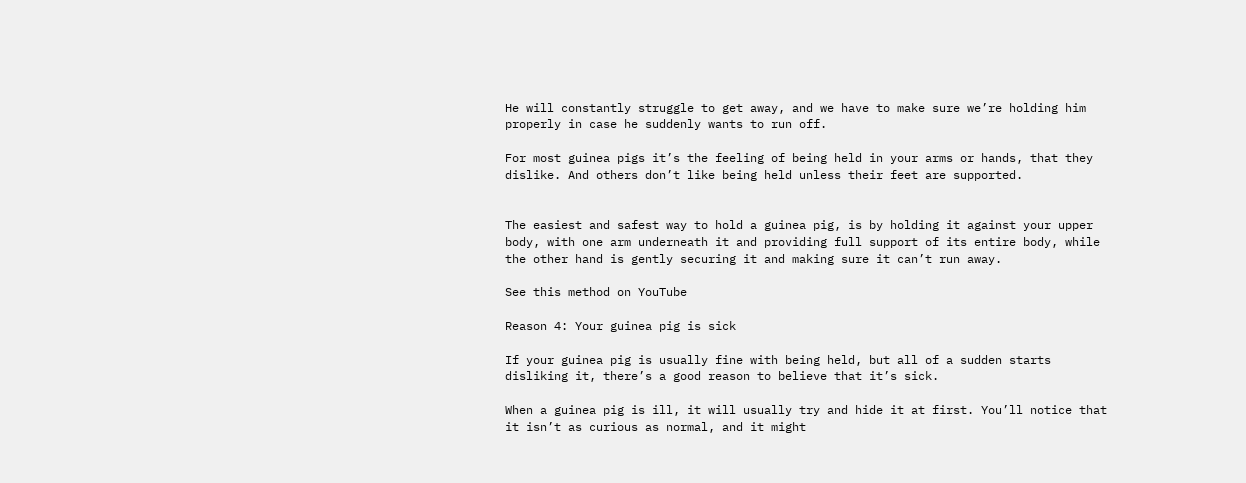He will constantly struggle to get away, and we have to make sure we’re holding him properly in case he suddenly wants to run off.

For most guinea pigs it’s the feeling of being held in your arms or hands, that they dislike. And others don’t like being held unless their feet are supported.


The easiest and safest way to hold a guinea pig, is by holding it against your upper body, with one arm underneath it and providing full support of its entire body, while the other hand is gently securing it and making sure it can’t run away.

See this method on YouTube

Reason 4: Your guinea pig is sick

If your guinea pig is usually fine with being held, but all of a sudden starts disliking it, there’s a good reason to believe that it’s sick.

When a guinea pig is ill, it will usually try and hide it at first. You’ll notice that it isn’t as curious as normal, and it might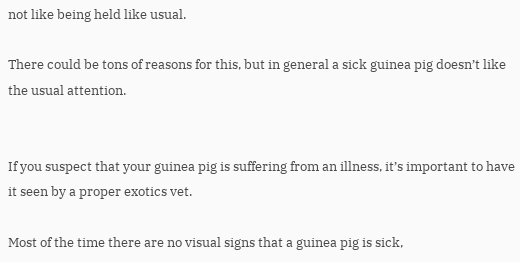not like being held like usual.

There could be tons of reasons for this, but in general a sick guinea pig doesn’t like the usual attention.


If you suspect that your guinea pig is suffering from an illness, it’s important to have it seen by a proper exotics vet.

Most of the time there are no visual signs that a guinea pig is sick,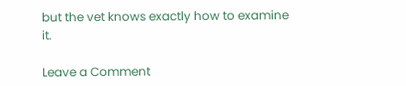but the vet knows exactly how to examine it.

Leave a Comment